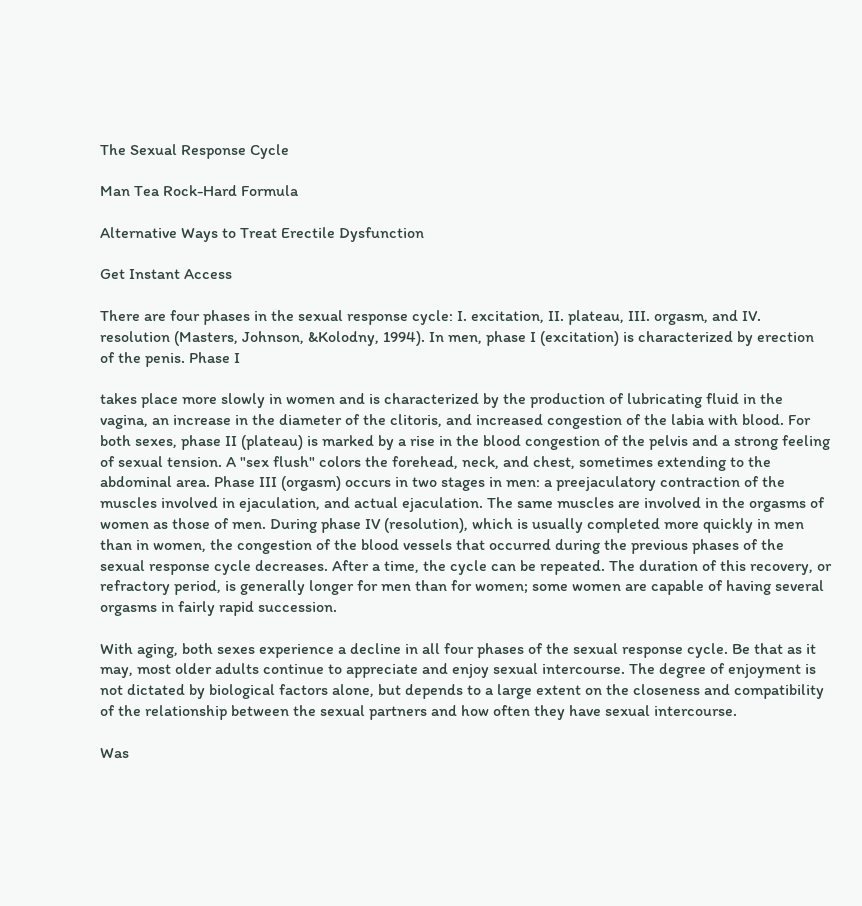The Sexual Response Cycle

Man Tea Rock-Hard Formula

Alternative Ways to Treat Erectile Dysfunction

Get Instant Access

There are four phases in the sexual response cycle: I. excitation, II. plateau, III. orgasm, and IV. resolution (Masters, Johnson, &Kolodny, 1994). In men, phase I (excitation) is characterized by erection of the penis. Phase I

takes place more slowly in women and is characterized by the production of lubricating fluid in the vagina, an increase in the diameter of the clitoris, and increased congestion of the labia with blood. For both sexes, phase II (plateau) is marked by a rise in the blood congestion of the pelvis and a strong feeling of sexual tension. A "sex flush" colors the forehead, neck, and chest, sometimes extending to the abdominal area. Phase III (orgasm) occurs in two stages in men: a preejaculatory contraction of the muscles involved in ejaculation, and actual ejaculation. The same muscles are involved in the orgasms of women as those of men. During phase IV (resolution), which is usually completed more quickly in men than in women, the congestion of the blood vessels that occurred during the previous phases of the sexual response cycle decreases. After a time, the cycle can be repeated. The duration of this recovery, or refractory period, is generally longer for men than for women; some women are capable of having several orgasms in fairly rapid succession.

With aging, both sexes experience a decline in all four phases of the sexual response cycle. Be that as it may, most older adults continue to appreciate and enjoy sexual intercourse. The degree of enjoyment is not dictated by biological factors alone, but depends to a large extent on the closeness and compatibility of the relationship between the sexual partners and how often they have sexual intercourse.

Was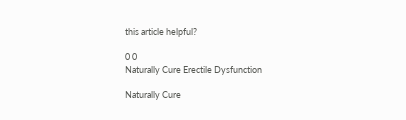this article helpful?

0 0
Naturally Cure Erectile Dysfunction

Naturally Cure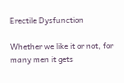Erectile Dysfunction

Whether we like it or not, for many men it gets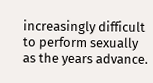increasingly difficult to perform sexually as the years advance.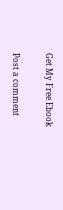Get My Free Ebook

Post a comment